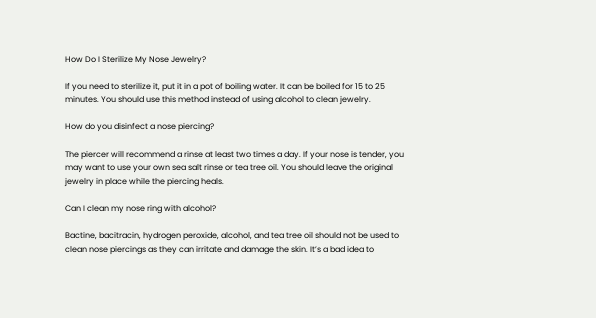How Do I Sterilize My Nose Jewelry?

If you need to sterilize it, put it in a pot of boiling water. It can be boiled for 15 to 25 minutes. You should use this method instead of using alcohol to clean jewelry.

How do you disinfect a nose piercing?

The piercer will recommend a rinse at least two times a day. If your nose is tender, you may want to use your own sea salt rinse or tea tree oil. You should leave the original jewelry in place while the piercing heals.

Can I clean my nose ring with alcohol?

Bactine, bacitracin, hydrogen peroxide, alcohol, and tea tree oil should not be used to clean nose piercings as they can irritate and damage the skin. It’s a bad idea to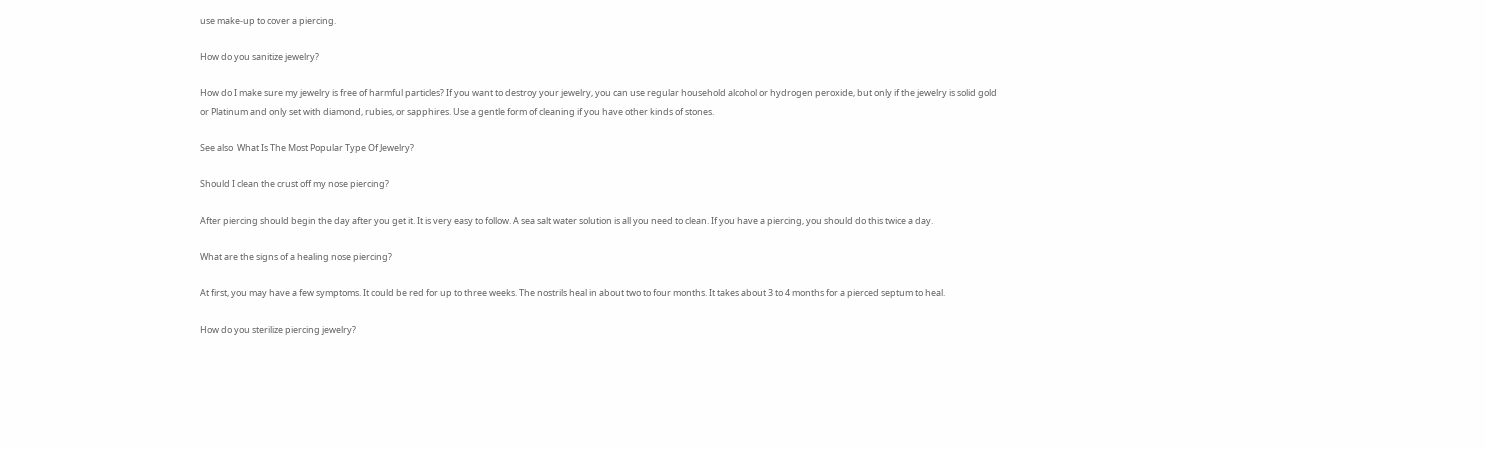use make-up to cover a piercing.

How do you sanitize jewelry?

How do I make sure my jewelry is free of harmful particles? If you want to destroy your jewelry, you can use regular household alcohol or hydrogen peroxide, but only if the jewelry is solid gold or Platinum and only set with diamond, rubies, or sapphires. Use a gentle form of cleaning if you have other kinds of stones.

See also  What Is The Most Popular Type Of Jewelry?

Should I clean the crust off my nose piercing?

After piercing should begin the day after you get it. It is very easy to follow. A sea salt water solution is all you need to clean. If you have a piercing, you should do this twice a day.

What are the signs of a healing nose piercing?

At first, you may have a few symptoms. It could be red for up to three weeks. The nostrils heal in about two to four months. It takes about 3 to 4 months for a pierced septum to heal.

How do you sterilize piercing jewelry?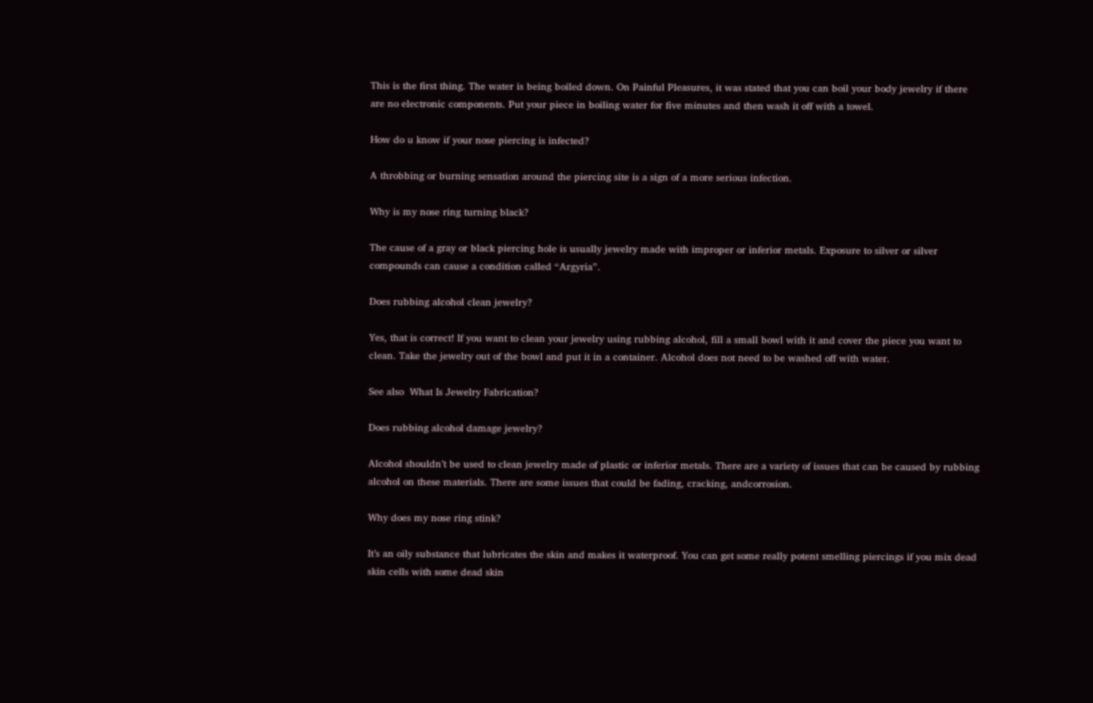This is the first thing. The water is being boiled down. On Painful Pleasures, it was stated that you can boil your body jewelry if there are no electronic components. Put your piece in boiling water for five minutes and then wash it off with a towel.

How do u know if your nose piercing is infected?

A throbbing or burning sensation around the piercing site is a sign of a more serious infection.

Why is my nose ring turning black?

The cause of a gray or black piercing hole is usually jewelry made with improper or inferior metals. Exposure to silver or silver compounds can cause a condition called “Argyria”.

Does rubbing alcohol clean jewelry?

Yes, that is correct! If you want to clean your jewelry using rubbing alcohol, fill a small bowl with it and cover the piece you want to clean. Take the jewelry out of the bowl and put it in a container. Alcohol does not need to be washed off with water.

See also  What Is Jewelry Fabrication?

Does rubbing alcohol damage jewelry?

Alcohol shouldn’t be used to clean jewelry made of plastic or inferior metals. There are a variety of issues that can be caused by rubbing alcohol on these materials. There are some issues that could be fading, cracking, andcorrosion.

Why does my nose ring stink?

It’s an oily substance that lubricates the skin and makes it waterproof. You can get some really potent smelling piercings if you mix dead skin cells with some dead skin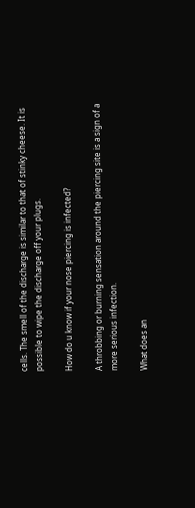cells. The smell of the discharge is similar to that of stinky cheese. It is possible to wipe the discharge off your plugs.

How do u know if your nose piercing is infected?

A throbbing or burning sensation around the piercing site is a sign of a more serious infection.

What does an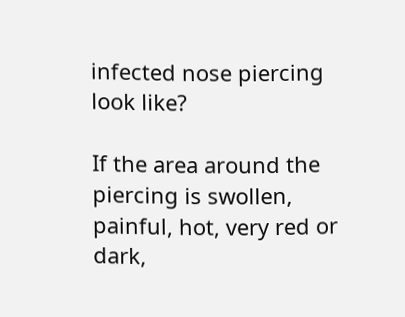infected nose piercing look like?

If the area around the piercing is swollen, painful, hot, very red or dark,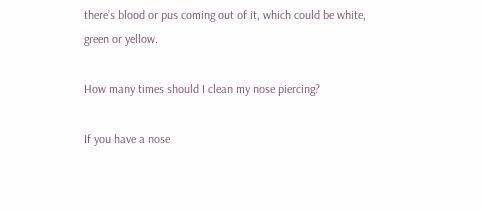there’s blood or pus coming out of it, which could be white, green or yellow.

How many times should I clean my nose piercing?

If you have a nose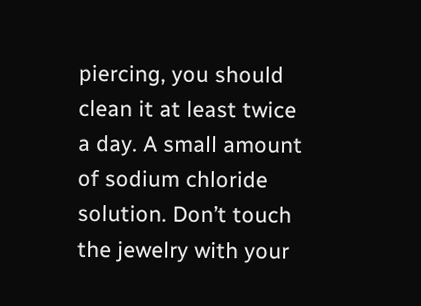piercing, you should clean it at least twice a day. A small amount of sodium chloride solution. Don’t touch the jewelry with your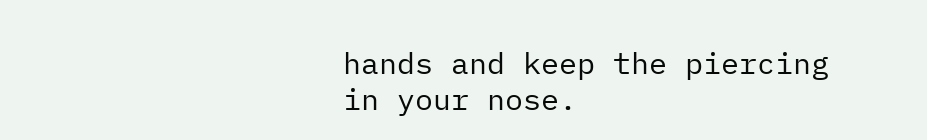hands and keep the piercing in your nose.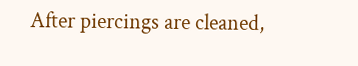After piercings are cleaned,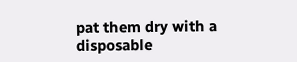pat them dry with a disposable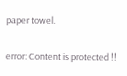paper towel.

error: Content is protected !!